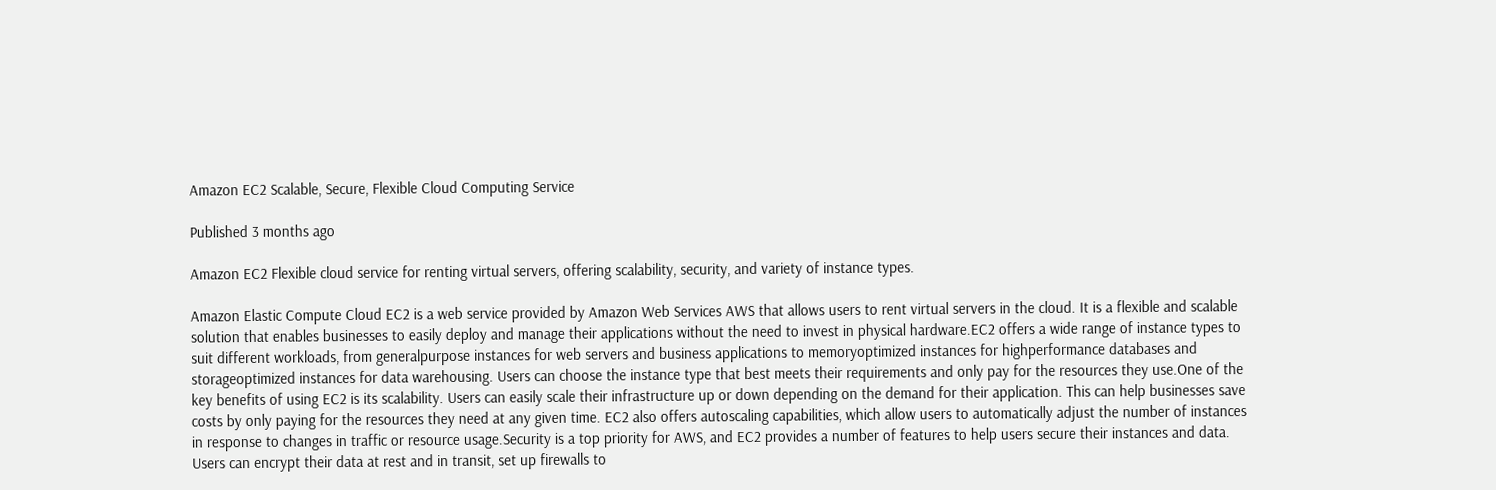Amazon EC2 Scalable, Secure, Flexible Cloud Computing Service

Published 3 months ago

Amazon EC2 Flexible cloud service for renting virtual servers, offering scalability, security, and variety of instance types.

Amazon Elastic Compute Cloud EC2 is a web service provided by Amazon Web Services AWS that allows users to rent virtual servers in the cloud. It is a flexible and scalable solution that enables businesses to easily deploy and manage their applications without the need to invest in physical hardware.EC2 offers a wide range of instance types to suit different workloads, from generalpurpose instances for web servers and business applications to memoryoptimized instances for highperformance databases and storageoptimized instances for data warehousing. Users can choose the instance type that best meets their requirements and only pay for the resources they use.One of the key benefits of using EC2 is its scalability. Users can easily scale their infrastructure up or down depending on the demand for their application. This can help businesses save costs by only paying for the resources they need at any given time. EC2 also offers autoscaling capabilities, which allow users to automatically adjust the number of instances in response to changes in traffic or resource usage.Security is a top priority for AWS, and EC2 provides a number of features to help users secure their instances and data. Users can encrypt their data at rest and in transit, set up firewalls to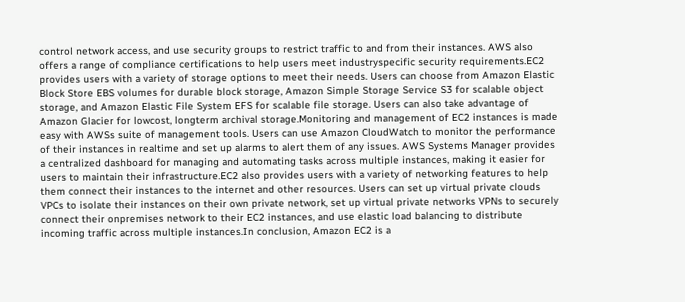control network access, and use security groups to restrict traffic to and from their instances. AWS also offers a range of compliance certifications to help users meet industryspecific security requirements.EC2 provides users with a variety of storage options to meet their needs. Users can choose from Amazon Elastic Block Store EBS volumes for durable block storage, Amazon Simple Storage Service S3 for scalable object storage, and Amazon Elastic File System EFS for scalable file storage. Users can also take advantage of Amazon Glacier for lowcost, longterm archival storage.Monitoring and management of EC2 instances is made easy with AWSs suite of management tools. Users can use Amazon CloudWatch to monitor the performance of their instances in realtime and set up alarms to alert them of any issues. AWS Systems Manager provides a centralized dashboard for managing and automating tasks across multiple instances, making it easier for users to maintain their infrastructure.EC2 also provides users with a variety of networking features to help them connect their instances to the internet and other resources. Users can set up virtual private clouds VPCs to isolate their instances on their own private network, set up virtual private networks VPNs to securely connect their onpremises network to their EC2 instances, and use elastic load balancing to distribute incoming traffic across multiple instances.In conclusion, Amazon EC2 is a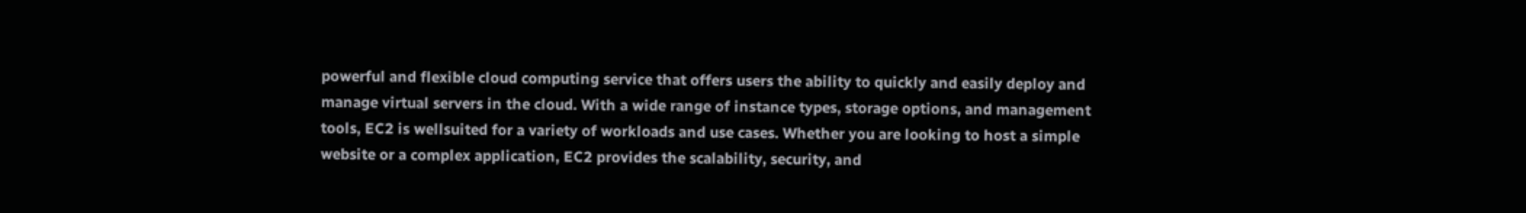powerful and flexible cloud computing service that offers users the ability to quickly and easily deploy and manage virtual servers in the cloud. With a wide range of instance types, storage options, and management tools, EC2 is wellsuited for a variety of workloads and use cases. Whether you are looking to host a simple website or a complex application, EC2 provides the scalability, security, and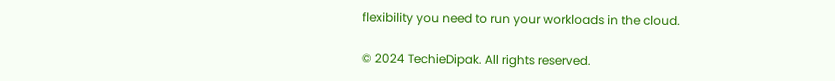flexibility you need to run your workloads in the cloud.

© 2024 TechieDipak. All rights reserved.